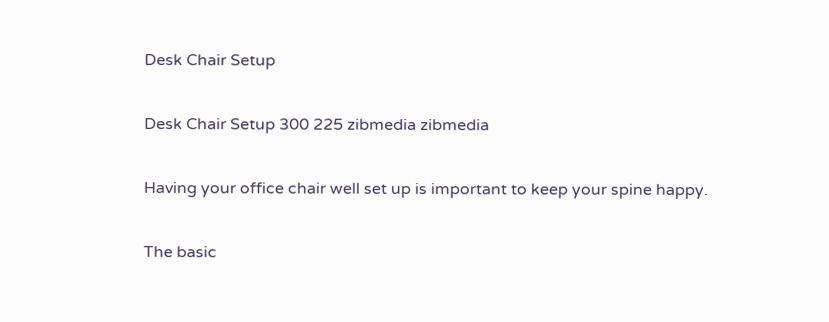Desk Chair Setup

Desk Chair Setup 300 225 zibmedia zibmedia

Having your office chair well set up is important to keep your spine happy.

The basic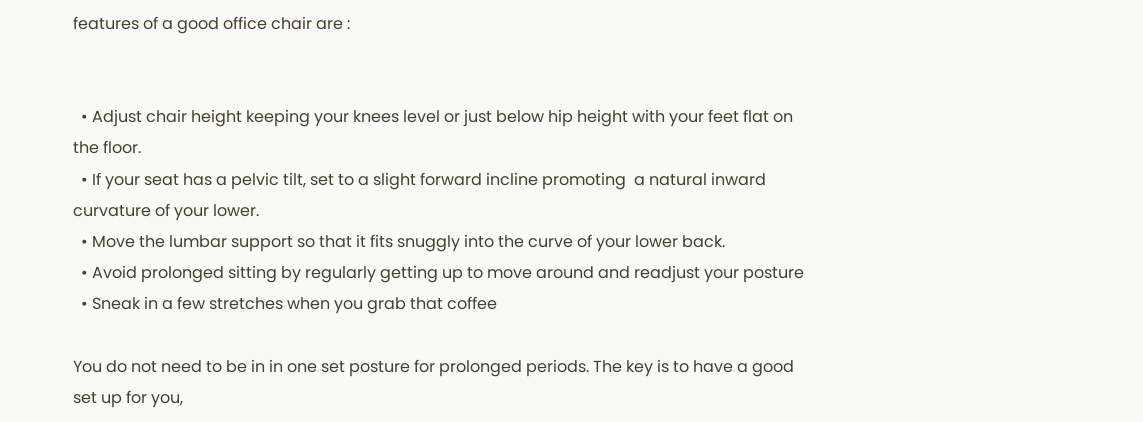features of a good office chair are :


  • Adjust chair height keeping your knees level or just below hip height with your feet flat on the floor.
  • If your seat has a pelvic tilt, set to a slight forward incline promoting  a natural inward curvature of your lower.
  • Move the lumbar support so that it fits snuggly into the curve of your lower back.
  • Avoid prolonged sitting by regularly getting up to move around and readjust your posture
  • Sneak in a few stretches when you grab that coffee

You do not need to be in in one set posture for prolonged periods. The key is to have a good set up for you,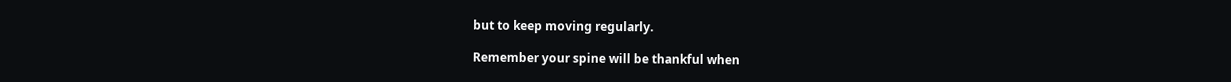but to keep moving regularly.

Remember your spine will be thankful when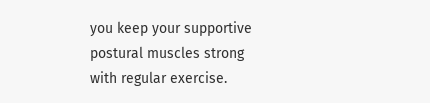you keep your supportive postural muscles strong with regular exercise.